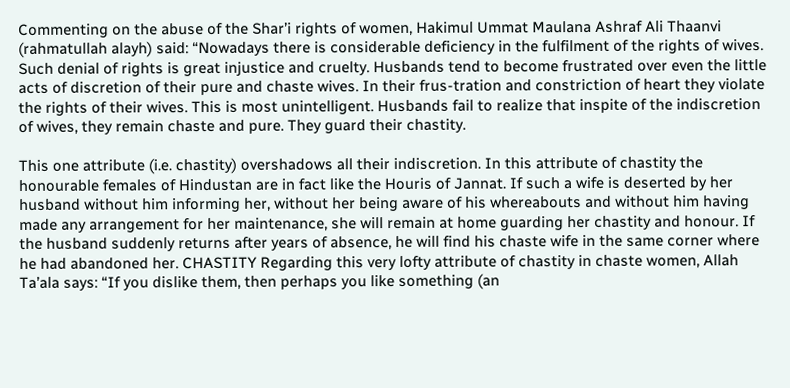Commenting on the abuse of the Shar’i rights of women, Hakimul Ummat Maulana Ashraf Ali Thaanvi (rahmatullah alayh) said: “Nowadays there is considerable deficiency in the fulfilment of the rights of wives. Such denial of rights is great injustice and cruelty. Husbands tend to become frustrated over even the little acts of discretion of their pure and chaste wives. In their frus-tration and constriction of heart they violate the rights of their wives. This is most unintelligent. Husbands fail to realize that inspite of the indiscretion of wives, they remain chaste and pure. They guard their chastity.

This one attribute (i.e. chastity) overshadows all their indiscretion. In this attribute of chastity the honourable females of Hindustan are in fact like the Houris of Jannat. If such a wife is deserted by her husband without him informing her, without her being aware of his whereabouts and without him having made any arrangement for her maintenance, she will remain at home guarding her chastity and honour. If the husband suddenly returns after years of absence, he will find his chaste wife in the same corner where he had abandoned her. CHASTITY Regarding this very lofty attribute of chastity in chaste women, Allah Ta’ala says: “If you dislike them, then perhaps you like something (an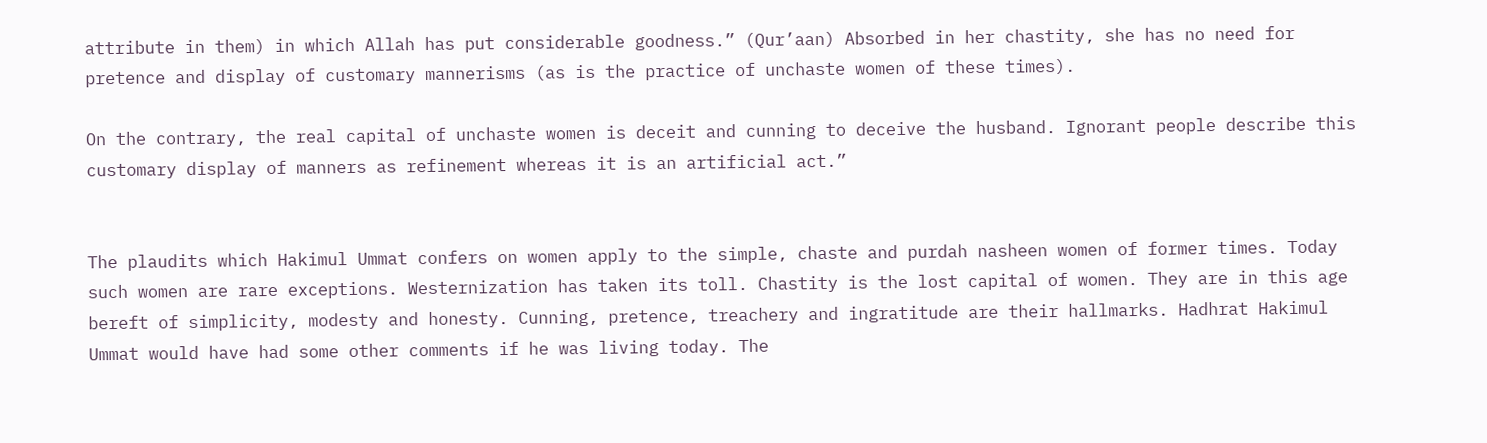attribute in them) in which Allah has put considerable goodness.” (Qur’aan) Absorbed in her chastity, she has no need for pretence and display of customary mannerisms (as is the practice of unchaste women of these times).

On the contrary, the real capital of unchaste women is deceit and cunning to deceive the husband. Ignorant people describe this customary display of manners as refinement whereas it is an artificial act.”


The plaudits which Hakimul Ummat confers on women apply to the simple, chaste and purdah nasheen women of former times. Today such women are rare exceptions. Westernization has taken its toll. Chastity is the lost capital of women. They are in this age bereft of simplicity, modesty and honesty. Cunning, pretence, treachery and ingratitude are their hallmarks. Hadhrat Hakimul Ummat would have had some other comments if he was living today. The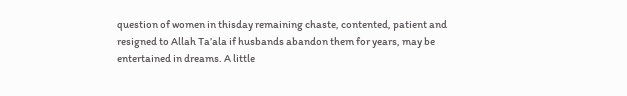question of women in thisday remaining chaste, contented, patient and resigned to Allah Ta’ala if husbands abandon them for years, may be entertained in dreams. A little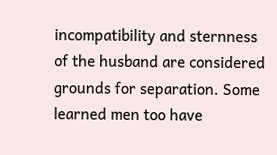incompatibility and sternness of the husband are considered grounds for separation. Some learned men too have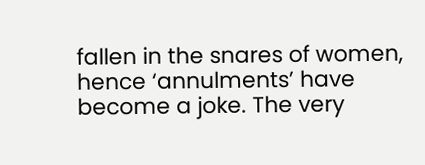fallen in the snares of women, hence ‘annulments’ have become a joke. The very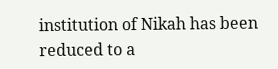institution of Nikah has been reduced to a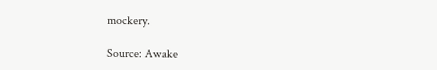mockery.

Source: Awake